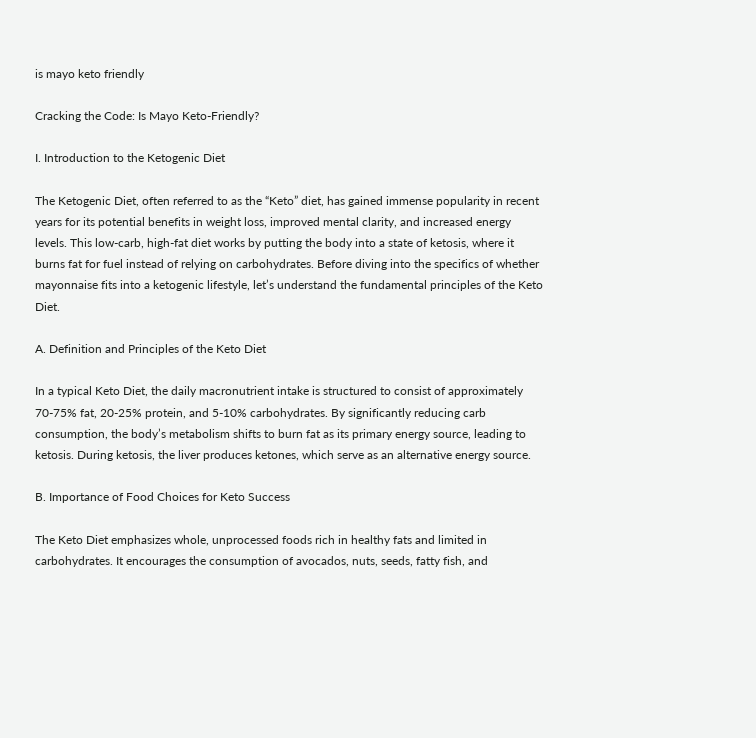is mayo keto friendly

Cracking the Code: Is Mayo Keto-Friendly?

I. Introduction to the Ketogenic Diet

The Ketogenic Diet, often referred to as the “Keto” diet, has gained immense popularity in recent years for its potential benefits in weight loss, improved mental clarity, and increased energy levels. This low-carb, high-fat diet works by putting the body into a state of ketosis, where it burns fat for fuel instead of relying on carbohydrates. Before diving into the specifics of whether mayonnaise fits into a ketogenic lifestyle, let’s understand the fundamental principles of the Keto Diet.

A. Definition and Principles of the Keto Diet

In a typical Keto Diet, the daily macronutrient intake is structured to consist of approximately 70-75% fat, 20-25% protein, and 5-10% carbohydrates. By significantly reducing carb consumption, the body’s metabolism shifts to burn fat as its primary energy source, leading to ketosis. During ketosis, the liver produces ketones, which serve as an alternative energy source.

B. Importance of Food Choices for Keto Success

The Keto Diet emphasizes whole, unprocessed foods rich in healthy fats and limited in carbohydrates. It encourages the consumption of avocados, nuts, seeds, fatty fish, and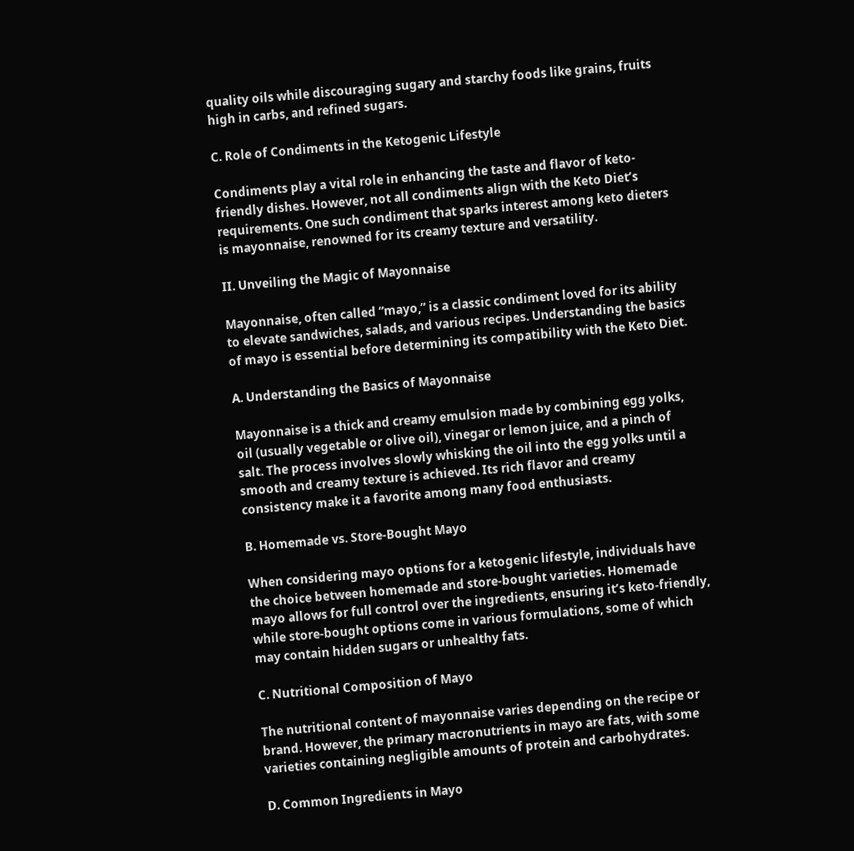quality oils while discouraging sugary and starchy foods like grains, fruits high in carbs, and refined sugars.

C. Role of Condiments in the Ketogenic Lifestyle

Condiments play a vital role in enhancing the taste and flavor of keto-friendly dishes. However, not all condiments align with the Keto Diet’s requirements. One such condiment that sparks interest among keto dieters is mayonnaise, renowned for its creamy texture and versatility.

II. Unveiling the Magic of Mayonnaise

Mayonnaise, often called “mayo,” is a classic condiment loved for its ability to elevate sandwiches, salads, and various recipes. Understanding the basics of mayo is essential before determining its compatibility with the Keto Diet.

A. Understanding the Basics of Mayonnaise

Mayonnaise is a thick and creamy emulsion made by combining egg yolks, oil (usually vegetable or olive oil), vinegar or lemon juice, and a pinch of salt. The process involves slowly whisking the oil into the egg yolks until a smooth and creamy texture is achieved. Its rich flavor and creamy consistency make it a favorite among many food enthusiasts.

B. Homemade vs. Store-Bought Mayo

When considering mayo options for a ketogenic lifestyle, individuals have the choice between homemade and store-bought varieties. Homemade mayo allows for full control over the ingredients, ensuring it’s keto-friendly, while store-bought options come in various formulations, some of which may contain hidden sugars or unhealthy fats.

C. Nutritional Composition of Mayo

The nutritional content of mayonnaise varies depending on the recipe or brand. However, the primary macronutrients in mayo are fats, with some varieties containing negligible amounts of protein and carbohydrates.

D. Common Ingredients in Mayo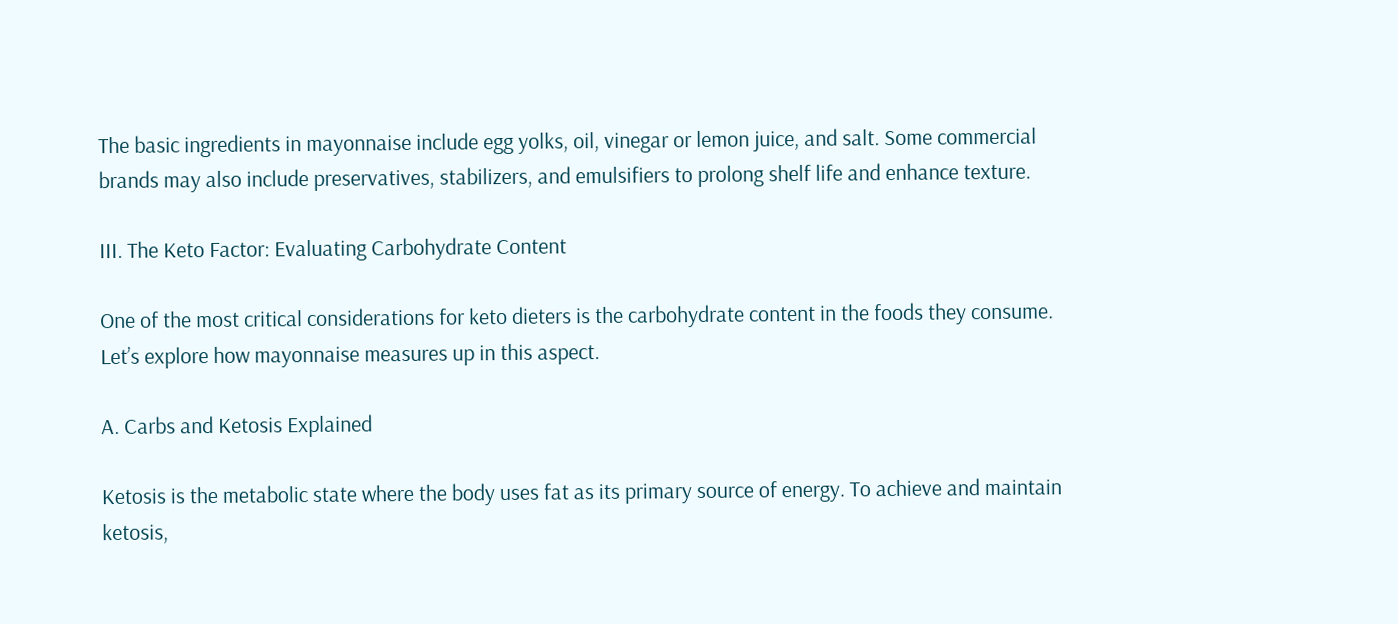The basic ingredients in mayonnaise include egg yolks, oil, vinegar or lemon juice, and salt. Some commercial brands may also include preservatives, stabilizers, and emulsifiers to prolong shelf life and enhance texture.

III. The Keto Factor: Evaluating Carbohydrate Content

One of the most critical considerations for keto dieters is the carbohydrate content in the foods they consume. Let’s explore how mayonnaise measures up in this aspect.

A. Carbs and Ketosis Explained

Ketosis is the metabolic state where the body uses fat as its primary source of energy. To achieve and maintain ketosis,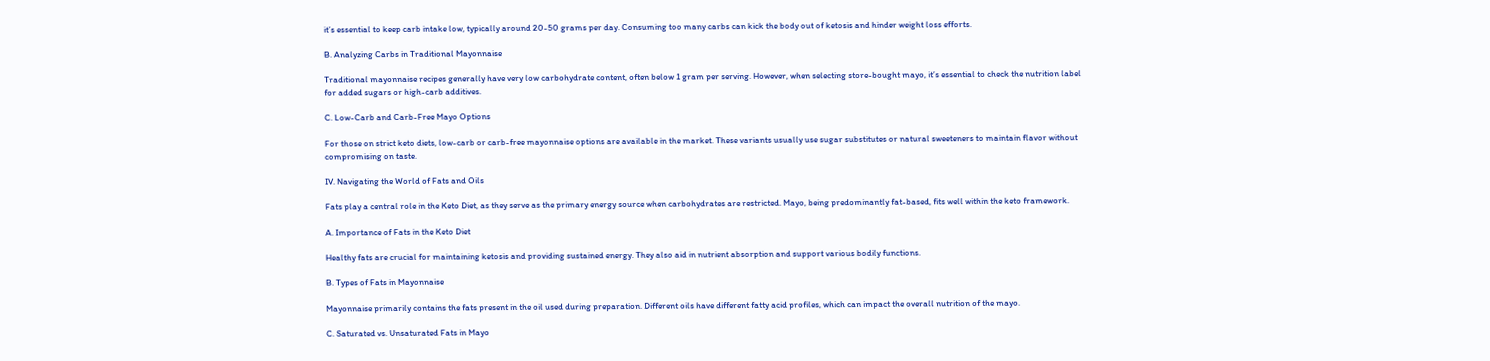it’s essential to keep carb intake low, typically around 20-50 grams per day. Consuming too many carbs can kick the body out of ketosis and hinder weight loss efforts.

B. Analyzing Carbs in Traditional Mayonnaise

Traditional mayonnaise recipes generally have very low carbohydrate content, often below 1 gram per serving. However, when selecting store-bought mayo, it’s essential to check the nutrition label for added sugars or high-carb additives.

C. Low-Carb and Carb-Free Mayo Options

For those on strict keto diets, low-carb or carb-free mayonnaise options are available in the market. These variants usually use sugar substitutes or natural sweeteners to maintain flavor without compromising on taste.

IV. Navigating the World of Fats and Oils

Fats play a central role in the Keto Diet, as they serve as the primary energy source when carbohydrates are restricted. Mayo, being predominantly fat-based, fits well within the keto framework.

A. Importance of Fats in the Keto Diet

Healthy fats are crucial for maintaining ketosis and providing sustained energy. They also aid in nutrient absorption and support various bodily functions.

B. Types of Fats in Mayonnaise

Mayonnaise primarily contains the fats present in the oil used during preparation. Different oils have different fatty acid profiles, which can impact the overall nutrition of the mayo.

C. Saturated vs. Unsaturated Fats in Mayo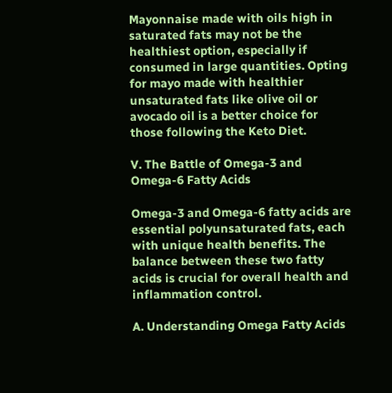Mayonnaise made with oils high in saturated fats may not be the healthiest option, especially if consumed in large quantities. Opting for mayo made with healthier unsaturated fats like olive oil or avocado oil is a better choice for those following the Keto Diet.

V. The Battle of Omega-3 and Omega-6 Fatty Acids

Omega-3 and Omega-6 fatty acids are essential polyunsaturated fats, each with unique health benefits. The balance between these two fatty acids is crucial for overall health and inflammation control.

A. Understanding Omega Fatty Acids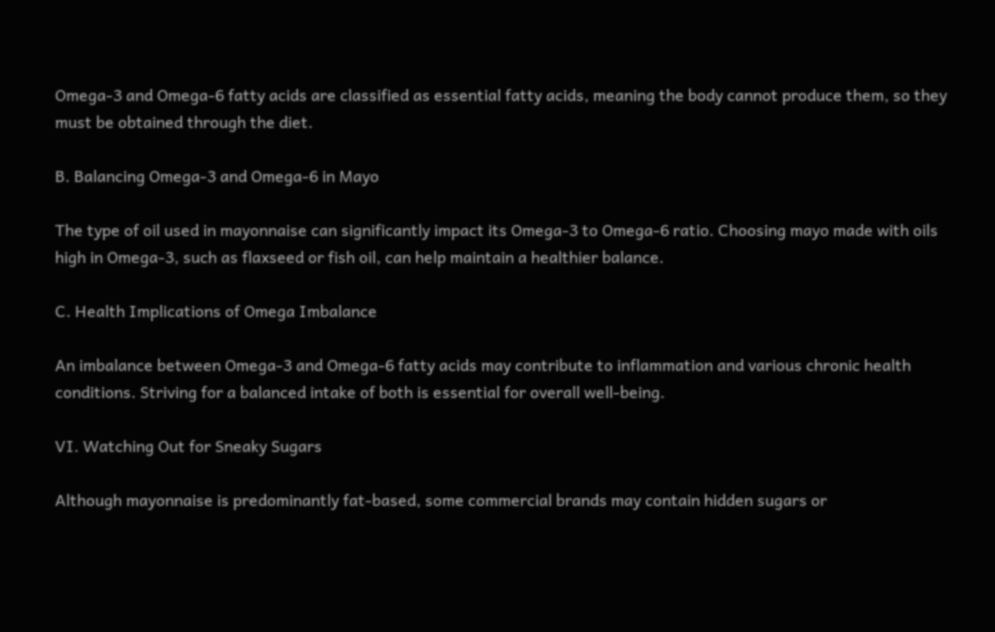Omega-3 and Omega-6 fatty acids are classified as essential fatty acids, meaning the body cannot produce them, so they must be obtained through the diet.

B. Balancing Omega-3 and Omega-6 in Mayo

The type of oil used in mayonnaise can significantly impact its Omega-3 to Omega-6 ratio. Choosing mayo made with oils high in Omega-3, such as flaxseed or fish oil, can help maintain a healthier balance.

C. Health Implications of Omega Imbalance

An imbalance between Omega-3 and Omega-6 fatty acids may contribute to inflammation and various chronic health conditions. Striving for a balanced intake of both is essential for overall well-being.

VI. Watching Out for Sneaky Sugars

Although mayonnaise is predominantly fat-based, some commercial brands may contain hidden sugars or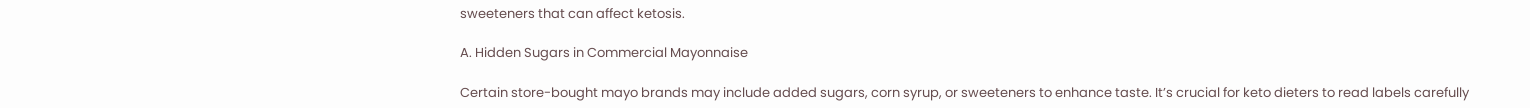sweeteners that can affect ketosis.

A. Hidden Sugars in Commercial Mayonnaise

Certain store-bought mayo brands may include added sugars, corn syrup, or sweeteners to enhance taste. It’s crucial for keto dieters to read labels carefully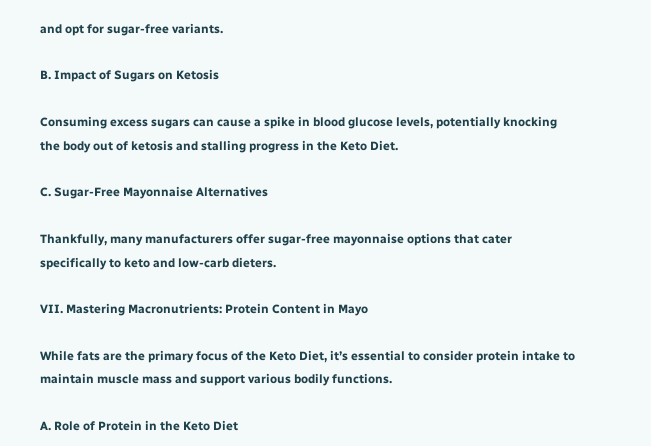and opt for sugar-free variants.

B. Impact of Sugars on Ketosis

Consuming excess sugars can cause a spike in blood glucose levels, potentially knocking the body out of ketosis and stalling progress in the Keto Diet.

C. Sugar-Free Mayonnaise Alternatives

Thankfully, many manufacturers offer sugar-free mayonnaise options that cater specifically to keto and low-carb dieters.

VII. Mastering Macronutrients: Protein Content in Mayo

While fats are the primary focus of the Keto Diet, it’s essential to consider protein intake to maintain muscle mass and support various bodily functions.

A. Role of Protein in the Keto Diet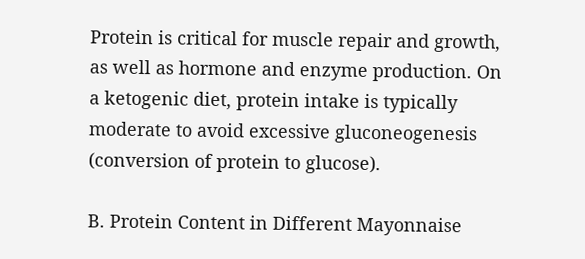Protein is critical for muscle repair and growth, as well as hormone and enzyme production. On a ketogenic diet, protein intake is typically moderate to avoid excessive gluconeogenesis (conversion of protein to glucose).

B. Protein Content in Different Mayonnaise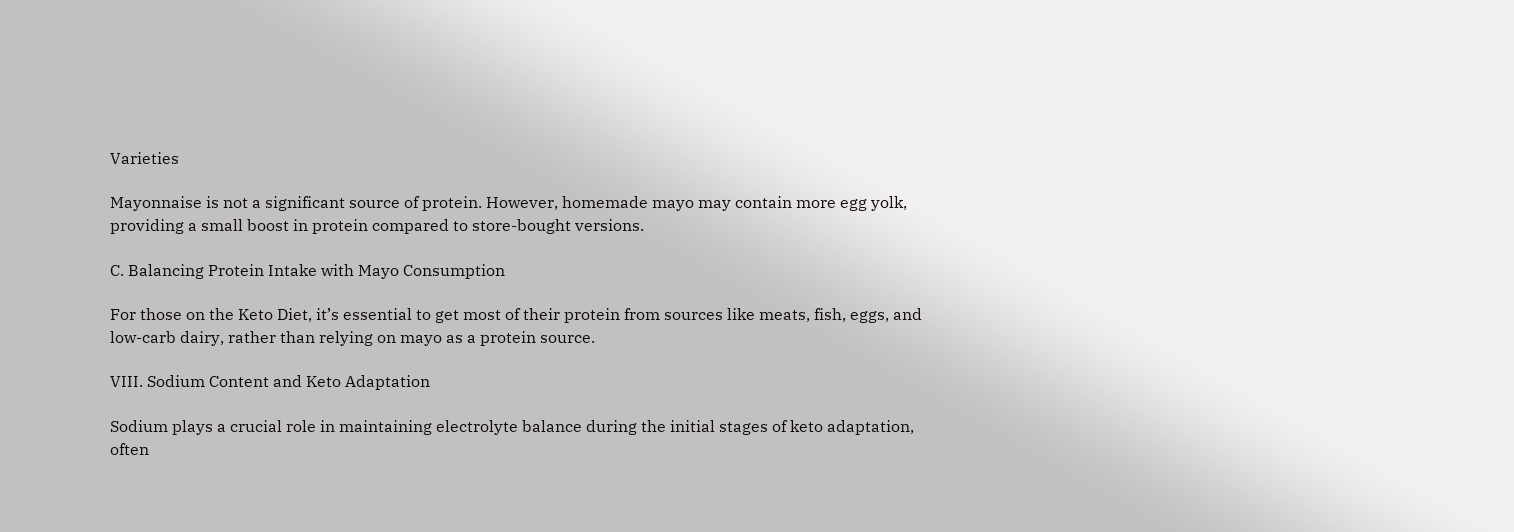Varieties

Mayonnaise is not a significant source of protein. However, homemade mayo may contain more egg yolk, providing a small boost in protein compared to store-bought versions.

C. Balancing Protein Intake with Mayo Consumption

For those on the Keto Diet, it’s essential to get most of their protein from sources like meats, fish, eggs, and low-carb dairy, rather than relying on mayo as a protein source.

VIII. Sodium Content and Keto Adaptation

Sodium plays a crucial role in maintaining electrolyte balance during the initial stages of keto adaptation, often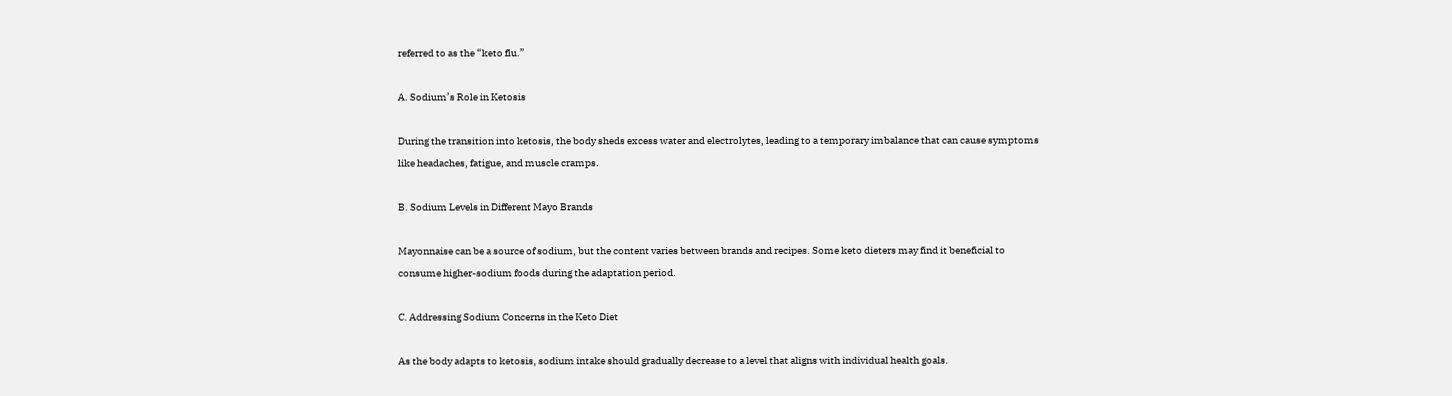referred to as the “keto flu.”

A. Sodium’s Role in Ketosis

During the transition into ketosis, the body sheds excess water and electrolytes, leading to a temporary imbalance that can cause symptoms like headaches, fatigue, and muscle cramps.

B. Sodium Levels in Different Mayo Brands

Mayonnaise can be a source of sodium, but the content varies between brands and recipes. Some keto dieters may find it beneficial to consume higher-sodium foods during the adaptation period.

C. Addressing Sodium Concerns in the Keto Diet

As the body adapts to ketosis, sodium intake should gradually decrease to a level that aligns with individual health goals.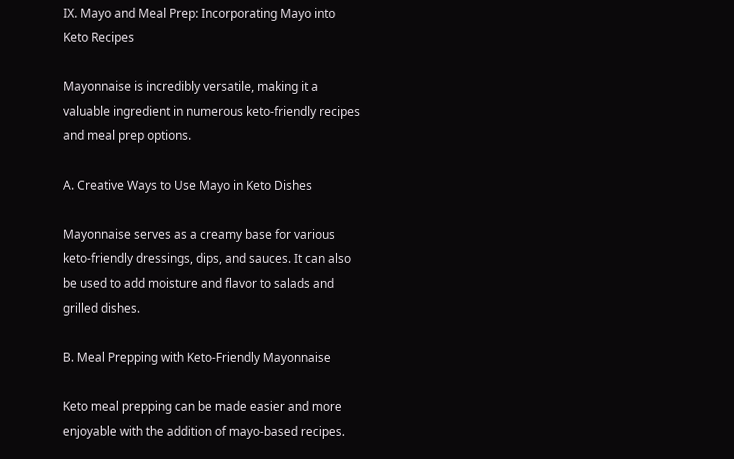IX. Mayo and Meal Prep: Incorporating Mayo into Keto Recipes

Mayonnaise is incredibly versatile, making it a valuable ingredient in numerous keto-friendly recipes and meal prep options.

A. Creative Ways to Use Mayo in Keto Dishes

Mayonnaise serves as a creamy base for various keto-friendly dressings, dips, and sauces. It can also be used to add moisture and flavor to salads and grilled dishes.

B. Meal Prepping with Keto-Friendly Mayonnaise

Keto meal prepping can be made easier and more enjoyable with the addition of mayo-based recipes.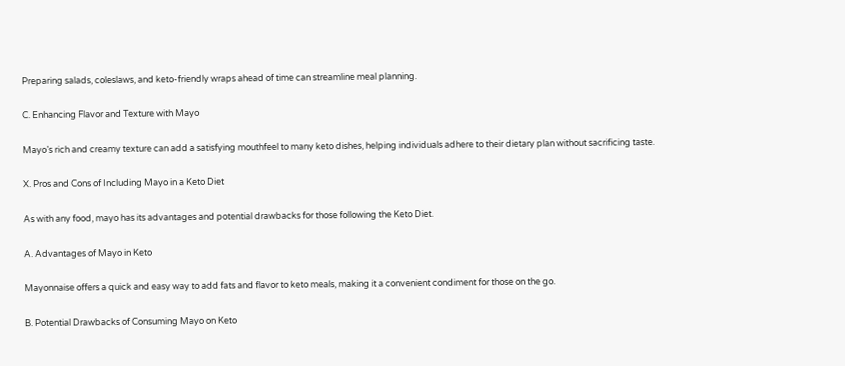Preparing salads, coleslaws, and keto-friendly wraps ahead of time can streamline meal planning.

C. Enhancing Flavor and Texture with Mayo

Mayo’s rich and creamy texture can add a satisfying mouthfeel to many keto dishes, helping individuals adhere to their dietary plan without sacrificing taste.

X. Pros and Cons of Including Mayo in a Keto Diet

As with any food, mayo has its advantages and potential drawbacks for those following the Keto Diet.

A. Advantages of Mayo in Keto

Mayonnaise offers a quick and easy way to add fats and flavor to keto meals, making it a convenient condiment for those on the go.

B. Potential Drawbacks of Consuming Mayo on Keto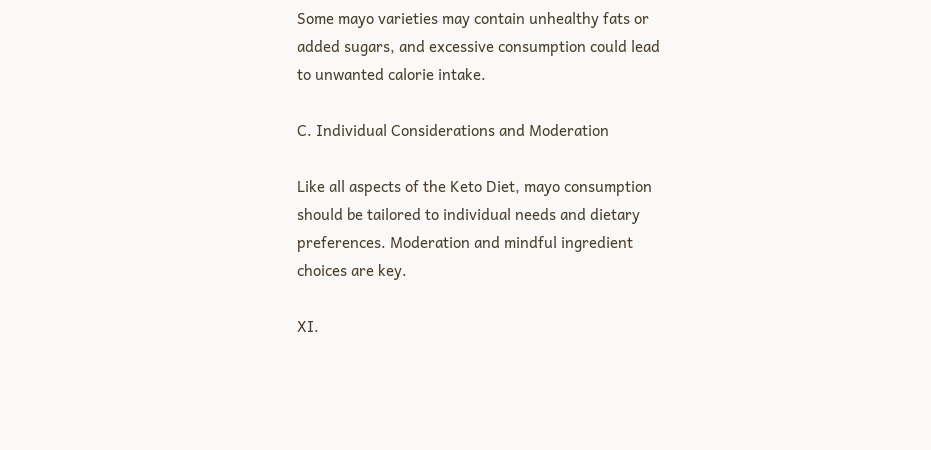Some mayo varieties may contain unhealthy fats or added sugars, and excessive consumption could lead to unwanted calorie intake.

C. Individual Considerations and Moderation

Like all aspects of the Keto Diet, mayo consumption should be tailored to individual needs and dietary preferences. Moderation and mindful ingredient choices are key.

XI.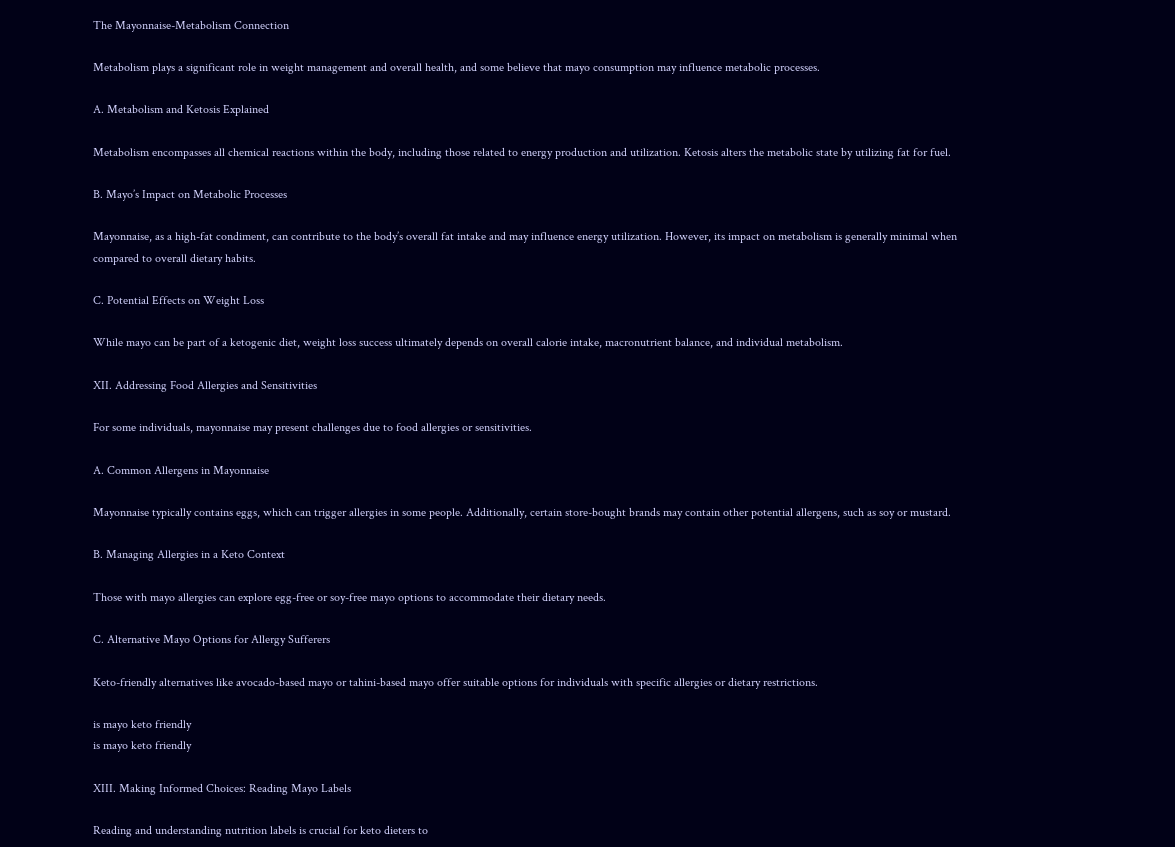The Mayonnaise-Metabolism Connection

Metabolism plays a significant role in weight management and overall health, and some believe that mayo consumption may influence metabolic processes.

A. Metabolism and Ketosis Explained

Metabolism encompasses all chemical reactions within the body, including those related to energy production and utilization. Ketosis alters the metabolic state by utilizing fat for fuel.

B. Mayo’s Impact on Metabolic Processes

Mayonnaise, as a high-fat condiment, can contribute to the body’s overall fat intake and may influence energy utilization. However, its impact on metabolism is generally minimal when compared to overall dietary habits.

C. Potential Effects on Weight Loss

While mayo can be part of a ketogenic diet, weight loss success ultimately depends on overall calorie intake, macronutrient balance, and individual metabolism.

XII. Addressing Food Allergies and Sensitivities

For some individuals, mayonnaise may present challenges due to food allergies or sensitivities.

A. Common Allergens in Mayonnaise

Mayonnaise typically contains eggs, which can trigger allergies in some people. Additionally, certain store-bought brands may contain other potential allergens, such as soy or mustard.

B. Managing Allergies in a Keto Context

Those with mayo allergies can explore egg-free or soy-free mayo options to accommodate their dietary needs.

C. Alternative Mayo Options for Allergy Sufferers

Keto-friendly alternatives like avocado-based mayo or tahini-based mayo offer suitable options for individuals with specific allergies or dietary restrictions.

is mayo keto friendly
is mayo keto friendly

XIII. Making Informed Choices: Reading Mayo Labels

Reading and understanding nutrition labels is crucial for keto dieters to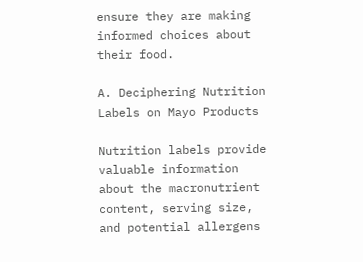ensure they are making informed choices about their food.

A. Deciphering Nutrition Labels on Mayo Products

Nutrition labels provide valuable information about the macronutrient content, serving size, and potential allergens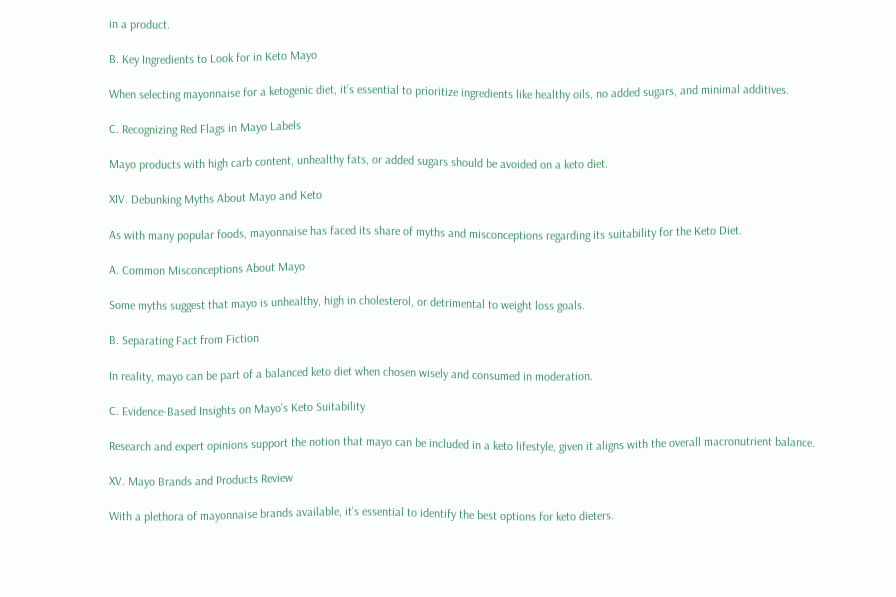in a product.

B. Key Ingredients to Look for in Keto Mayo

When selecting mayonnaise for a ketogenic diet, it’s essential to prioritize ingredients like healthy oils, no added sugars, and minimal additives.

C. Recognizing Red Flags in Mayo Labels

Mayo products with high carb content, unhealthy fats, or added sugars should be avoided on a keto diet.

XIV. Debunking Myths About Mayo and Keto

As with many popular foods, mayonnaise has faced its share of myths and misconceptions regarding its suitability for the Keto Diet.

A. Common Misconceptions About Mayo

Some myths suggest that mayo is unhealthy, high in cholesterol, or detrimental to weight loss goals.

B. Separating Fact from Fiction

In reality, mayo can be part of a balanced keto diet when chosen wisely and consumed in moderation.

C. Evidence-Based Insights on Mayo’s Keto Suitability

Research and expert opinions support the notion that mayo can be included in a keto lifestyle, given it aligns with the overall macronutrient balance.

XV. Mayo Brands and Products Review

With a plethora of mayonnaise brands available, it’s essential to identify the best options for keto dieters.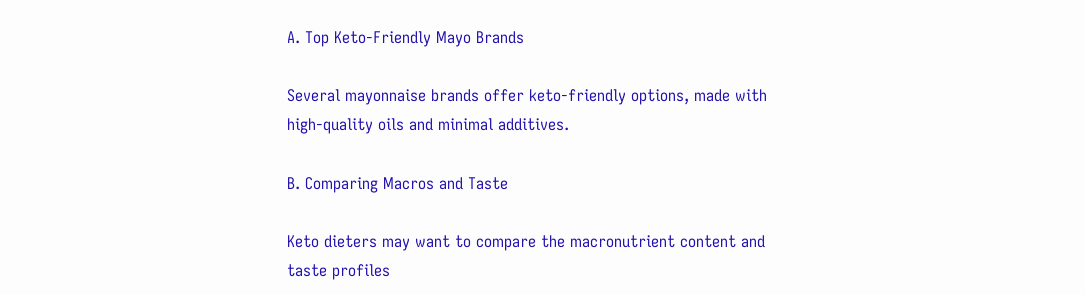A. Top Keto-Friendly Mayo Brands

Several mayonnaise brands offer keto-friendly options, made with high-quality oils and minimal additives.

B. Comparing Macros and Taste

Keto dieters may want to compare the macronutrient content and taste profiles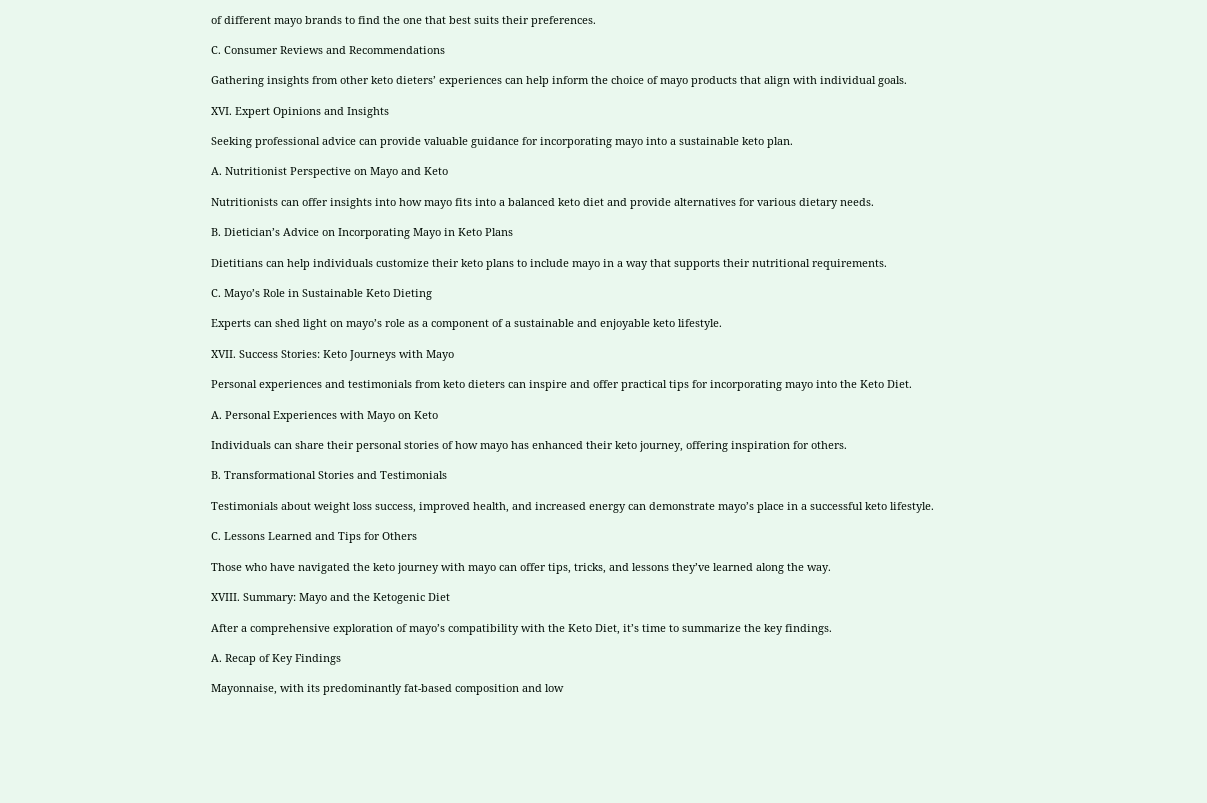of different mayo brands to find the one that best suits their preferences.

C. Consumer Reviews and Recommendations

Gathering insights from other keto dieters’ experiences can help inform the choice of mayo products that align with individual goals.

XVI. Expert Opinions and Insights

Seeking professional advice can provide valuable guidance for incorporating mayo into a sustainable keto plan.

A. Nutritionist Perspective on Mayo and Keto

Nutritionists can offer insights into how mayo fits into a balanced keto diet and provide alternatives for various dietary needs.

B. Dietician’s Advice on Incorporating Mayo in Keto Plans

Dietitians can help individuals customize their keto plans to include mayo in a way that supports their nutritional requirements.

C. Mayo’s Role in Sustainable Keto Dieting

Experts can shed light on mayo’s role as a component of a sustainable and enjoyable keto lifestyle.

XVII. Success Stories: Keto Journeys with Mayo

Personal experiences and testimonials from keto dieters can inspire and offer practical tips for incorporating mayo into the Keto Diet.

A. Personal Experiences with Mayo on Keto

Individuals can share their personal stories of how mayo has enhanced their keto journey, offering inspiration for others.

B. Transformational Stories and Testimonials

Testimonials about weight loss success, improved health, and increased energy can demonstrate mayo’s place in a successful keto lifestyle.

C. Lessons Learned and Tips for Others

Those who have navigated the keto journey with mayo can offer tips, tricks, and lessons they’ve learned along the way.

XVIII. Summary: Mayo and the Ketogenic Diet

After a comprehensive exploration of mayo’s compatibility with the Keto Diet, it’s time to summarize the key findings.

A. Recap of Key Findings

Mayonnaise, with its predominantly fat-based composition and low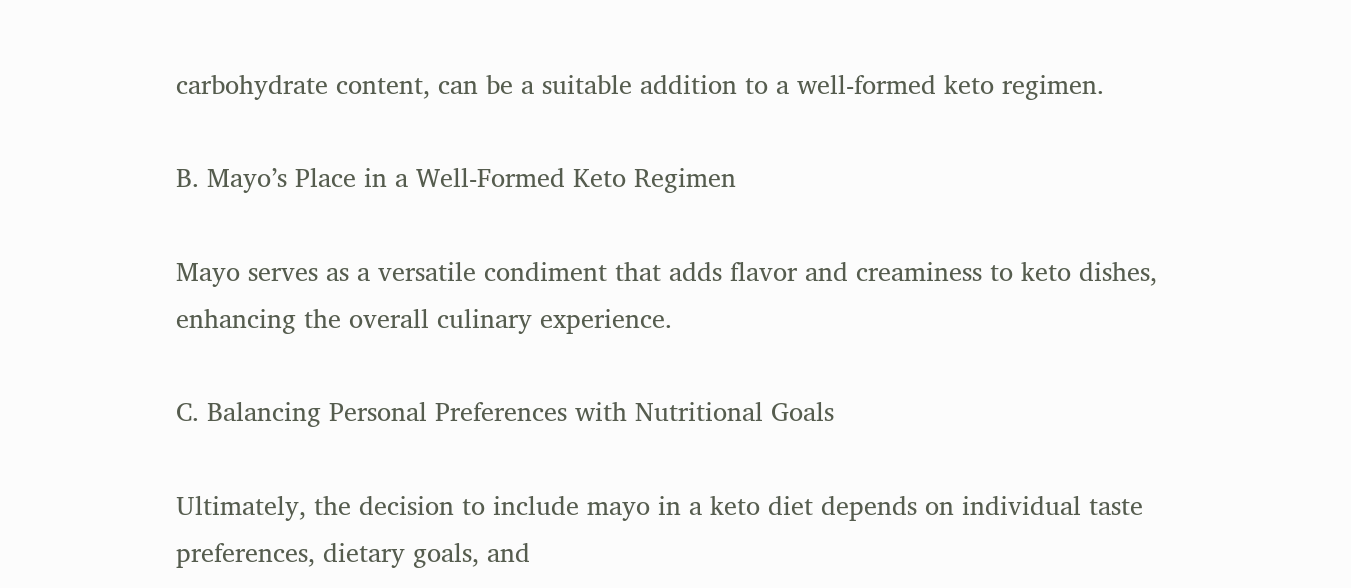carbohydrate content, can be a suitable addition to a well-formed keto regimen.

B. Mayo’s Place in a Well-Formed Keto Regimen

Mayo serves as a versatile condiment that adds flavor and creaminess to keto dishes, enhancing the overall culinary experience.

C. Balancing Personal Preferences with Nutritional Goals

Ultimately, the decision to include mayo in a keto diet depends on individual taste preferences, dietary goals, and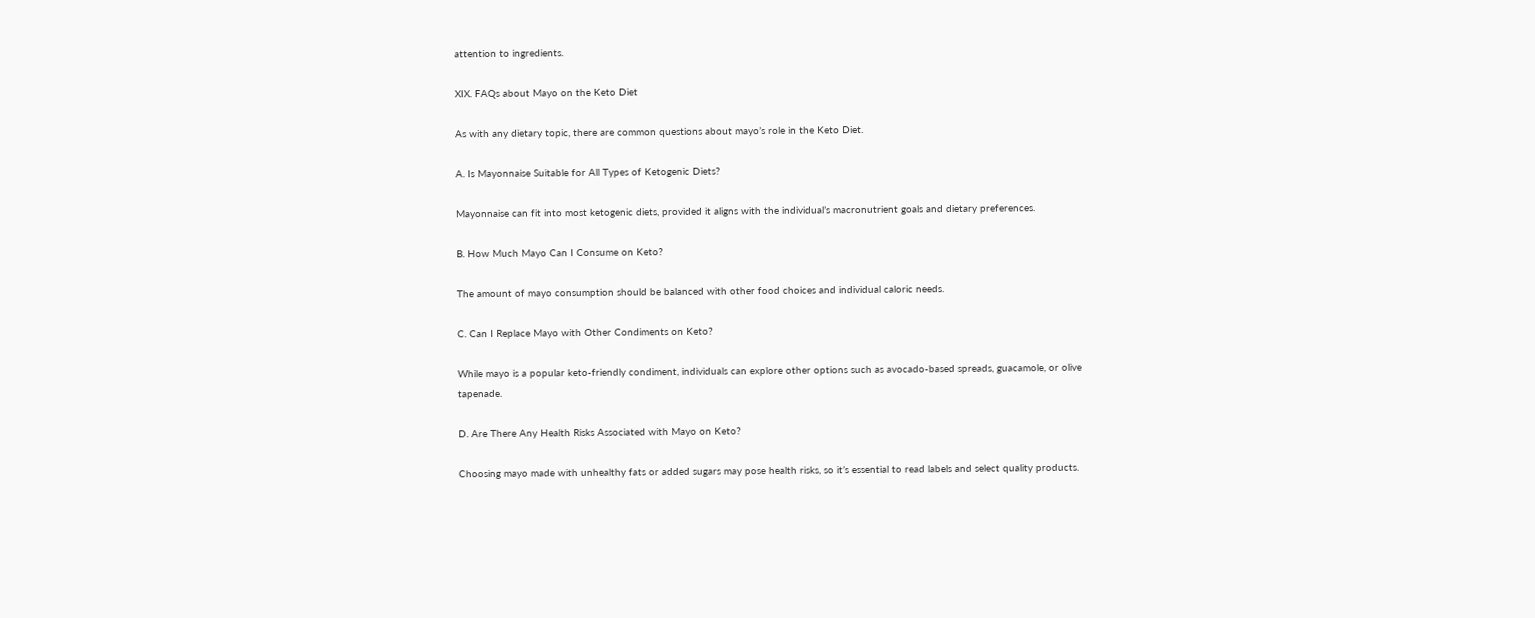attention to ingredients.

XIX. FAQs about Mayo on the Keto Diet

As with any dietary topic, there are common questions about mayo’s role in the Keto Diet.

A. Is Mayonnaise Suitable for All Types of Ketogenic Diets?

Mayonnaise can fit into most ketogenic diets, provided it aligns with the individual’s macronutrient goals and dietary preferences.

B. How Much Mayo Can I Consume on Keto?

The amount of mayo consumption should be balanced with other food choices and individual caloric needs.

C. Can I Replace Mayo with Other Condiments on Keto?

While mayo is a popular keto-friendly condiment, individuals can explore other options such as avocado-based spreads, guacamole, or olive tapenade.

D. Are There Any Health Risks Associated with Mayo on Keto?

Choosing mayo made with unhealthy fats or added sugars may pose health risks, so it’s essential to read labels and select quality products.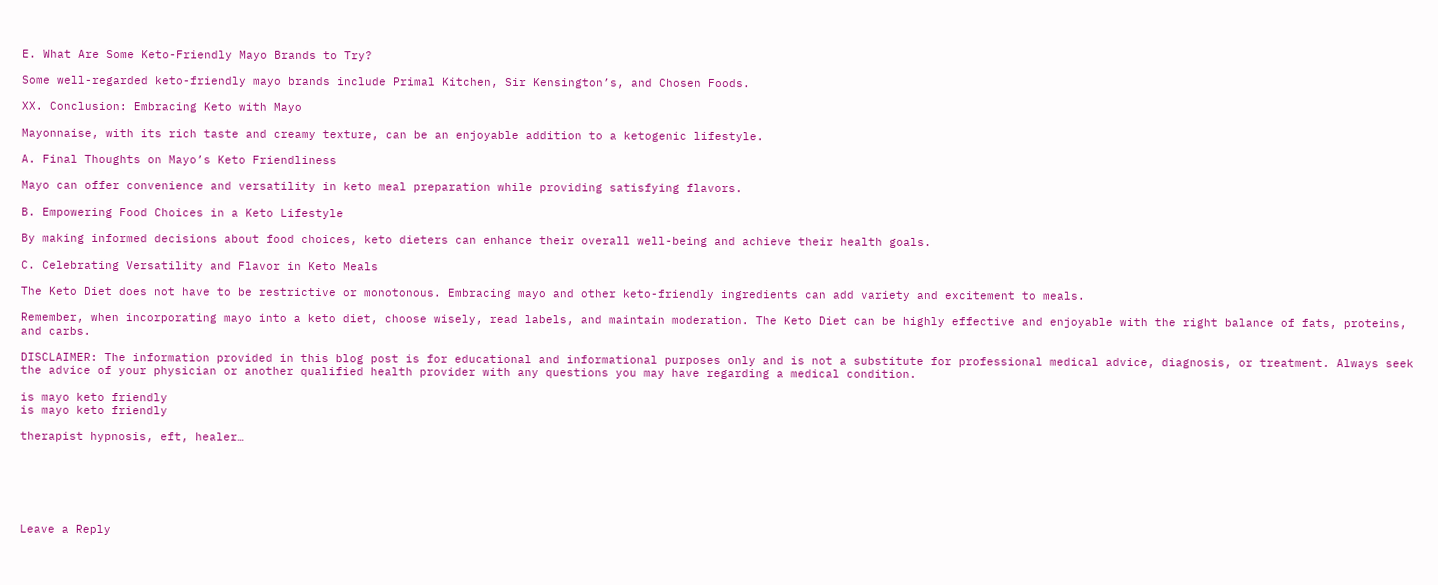E. What Are Some Keto-Friendly Mayo Brands to Try?

Some well-regarded keto-friendly mayo brands include Primal Kitchen, Sir Kensington’s, and Chosen Foods.

XX. Conclusion: Embracing Keto with Mayo

Mayonnaise, with its rich taste and creamy texture, can be an enjoyable addition to a ketogenic lifestyle.

A. Final Thoughts on Mayo’s Keto Friendliness

Mayo can offer convenience and versatility in keto meal preparation while providing satisfying flavors.

B. Empowering Food Choices in a Keto Lifestyle

By making informed decisions about food choices, keto dieters can enhance their overall well-being and achieve their health goals.

C. Celebrating Versatility and Flavor in Keto Meals

The Keto Diet does not have to be restrictive or monotonous. Embracing mayo and other keto-friendly ingredients can add variety and excitement to meals.

Remember, when incorporating mayo into a keto diet, choose wisely, read labels, and maintain moderation. The Keto Diet can be highly effective and enjoyable with the right balance of fats, proteins, and carbs.

DISCLAIMER: The information provided in this blog post is for educational and informational purposes only and is not a substitute for professional medical advice, diagnosis, or treatment. Always seek the advice of your physician or another qualified health provider with any questions you may have regarding a medical condition.

is mayo keto friendly
is mayo keto friendly

therapist hypnosis, eft, healer…






Leave a Reply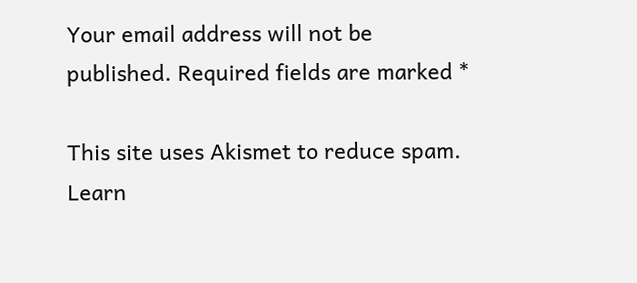Your email address will not be published. Required fields are marked *

This site uses Akismet to reduce spam. Learn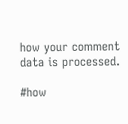how your comment data is processed.

#how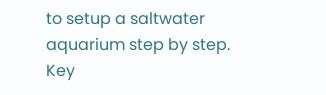to setup a saltwater aquarium step by step. Key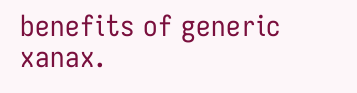benefits of generic xanax.